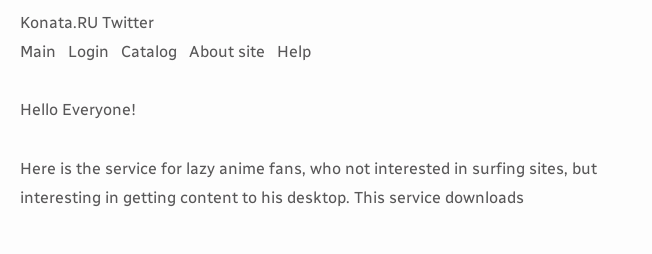Konata.RU Twitter
Main   Login   Catalog   About site   Help

Hello Everyone!

Here is the service for lazy anime fans, who not interested in surfing sites, but interesting in getting content to his desktop. This service downloads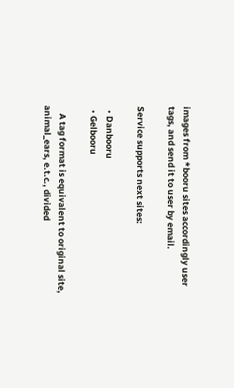images from *booru sites accordingly user tags, and send it to user by email.

Service supports next sites:

  • Danbooru
  • Gelbooru

    A tag format is equivalent to original site, animal_ears, e.t.c., divided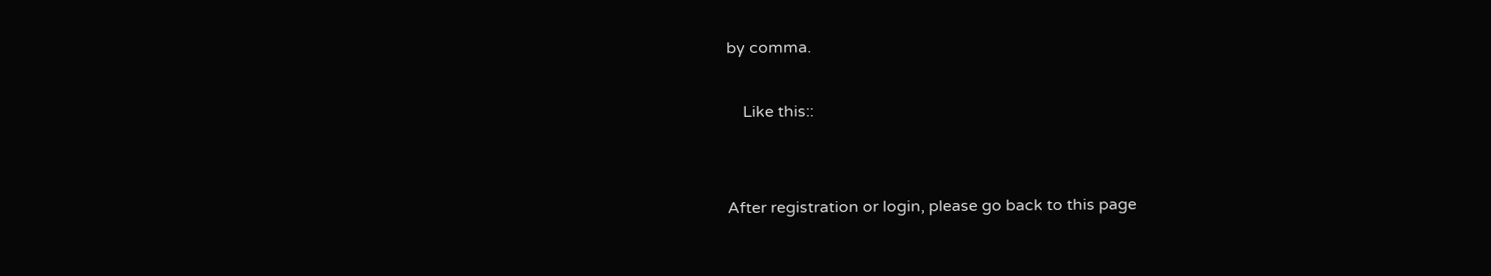by comma.

    Like this::


After registration or login, please go back to this page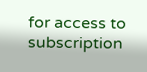for access to subscription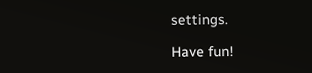settings.

Have fun!